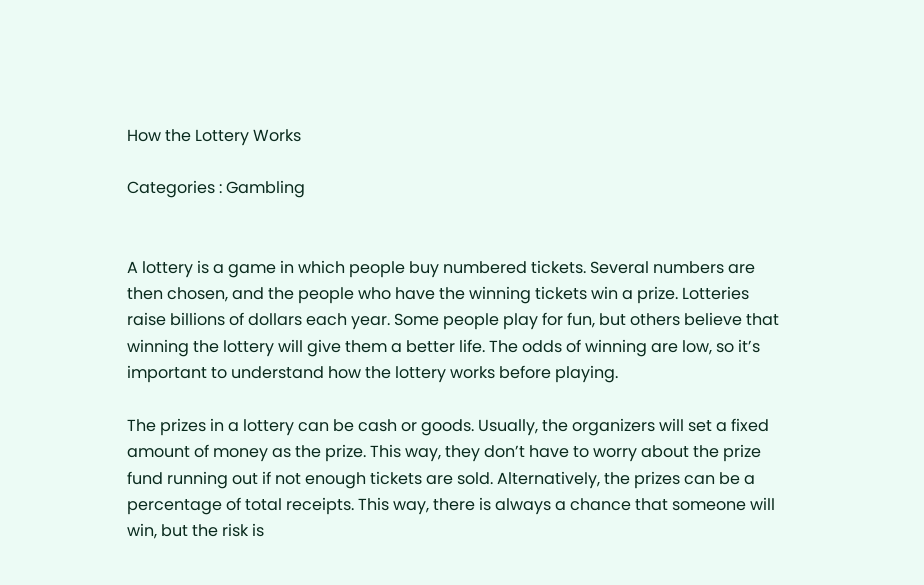How the Lottery Works

Categories : Gambling


A lottery is a game in which people buy numbered tickets. Several numbers are then chosen, and the people who have the winning tickets win a prize. Lotteries raise billions of dollars each year. Some people play for fun, but others believe that winning the lottery will give them a better life. The odds of winning are low, so it’s important to understand how the lottery works before playing.

The prizes in a lottery can be cash or goods. Usually, the organizers will set a fixed amount of money as the prize. This way, they don’t have to worry about the prize fund running out if not enough tickets are sold. Alternatively, the prizes can be a percentage of total receipts. This way, there is always a chance that someone will win, but the risk is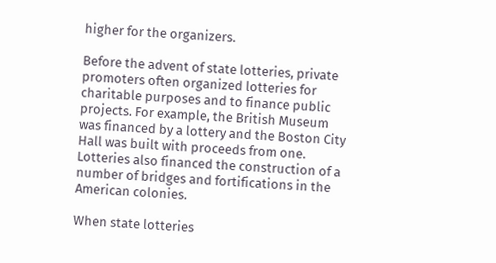higher for the organizers.

Before the advent of state lotteries, private promoters often organized lotteries for charitable purposes and to finance public projects. For example, the British Museum was financed by a lottery and the Boston City Hall was built with proceeds from one. Lotteries also financed the construction of a number of bridges and fortifications in the American colonies.

When state lotteries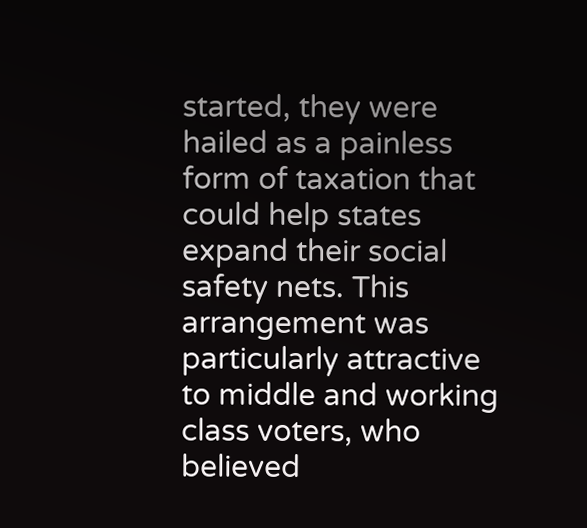started, they were hailed as a painless form of taxation that could help states expand their social safety nets. This arrangement was particularly attractive to middle and working class voters, who believed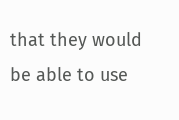that they would be able to use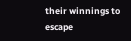their winnings to escape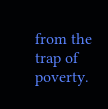from the trap of poverty.